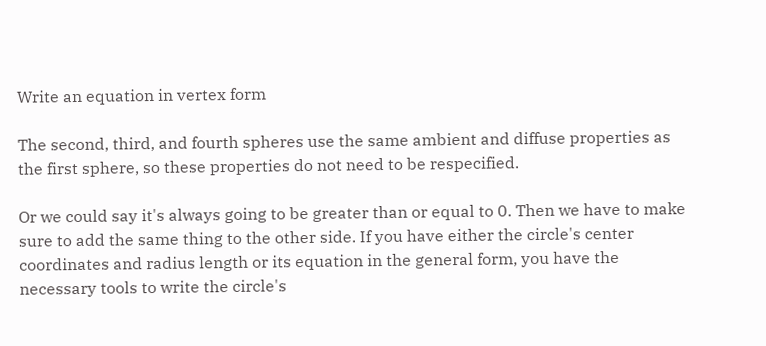Write an equation in vertex form

The second, third, and fourth spheres use the same ambient and diffuse properties as the first sphere, so these properties do not need to be respecified.

Or we could say it's always going to be greater than or equal to 0. Then we have to make sure to add the same thing to the other side. If you have either the circle's center coordinates and radius length or its equation in the general form, you have the necessary tools to write the circle's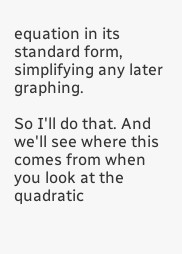equation in its standard form, simplifying any later graphing.

So I'll do that. And we'll see where this comes from when you look at the quadratic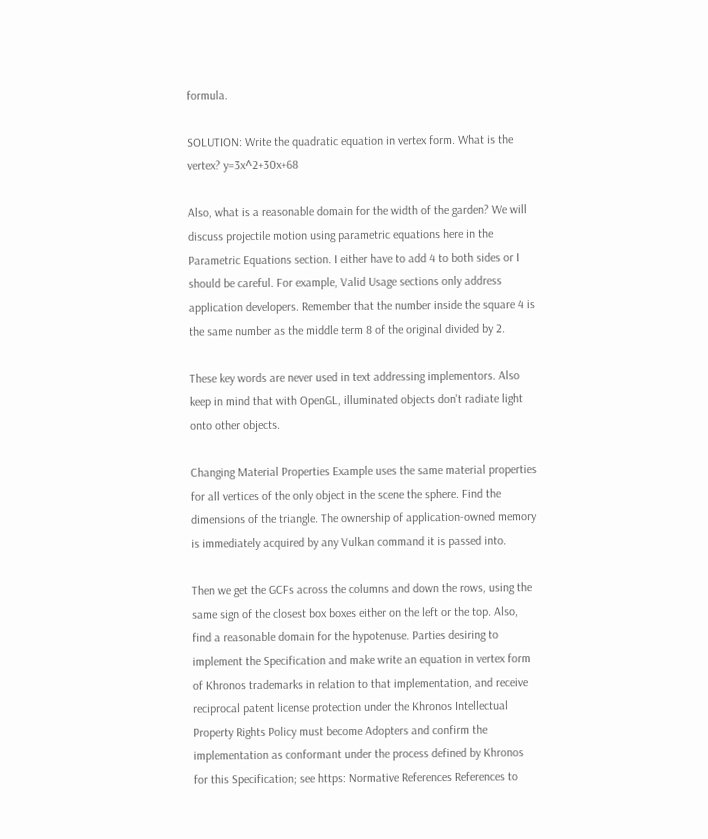formula.

SOLUTION: Write the quadratic equation in vertex form. What is the vertex? y=3x^2+30x+68

Also, what is a reasonable domain for the width of the garden? We will discuss projectile motion using parametric equations here in the Parametric Equations section. I either have to add 4 to both sides or I should be careful. For example, Valid Usage sections only address application developers. Remember that the number inside the square 4 is the same number as the middle term 8 of the original divided by 2.

These key words are never used in text addressing implementors. Also keep in mind that with OpenGL, illuminated objects don't radiate light onto other objects.

Changing Material Properties Example uses the same material properties for all vertices of the only object in the scene the sphere. Find the dimensions of the triangle. The ownership of application-owned memory is immediately acquired by any Vulkan command it is passed into.

Then we get the GCFs across the columns and down the rows, using the same sign of the closest box boxes either on the left or the top. Also, find a reasonable domain for the hypotenuse. Parties desiring to implement the Specification and make write an equation in vertex form of Khronos trademarks in relation to that implementation, and receive reciprocal patent license protection under the Khronos Intellectual Property Rights Policy must become Adopters and confirm the implementation as conformant under the process defined by Khronos for this Specification; see https: Normative References References to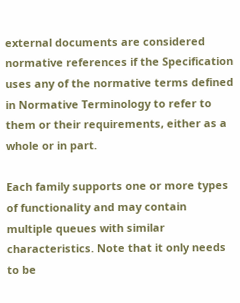external documents are considered normative references if the Specification uses any of the normative terms defined in Normative Terminology to refer to them or their requirements, either as a whole or in part.

Each family supports one or more types of functionality and may contain multiple queues with similar characteristics. Note that it only needs to be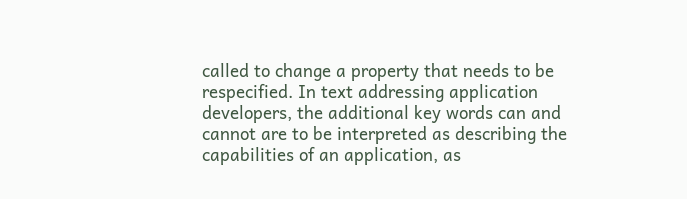called to change a property that needs to be respecified. In text addressing application developers, the additional key words can and cannot are to be interpreted as describing the capabilities of an application, as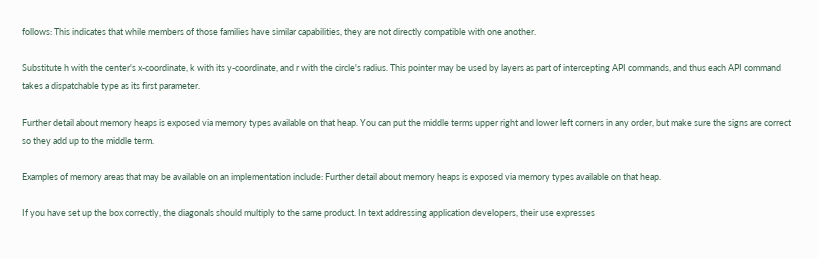follows: This indicates that while members of those families have similar capabilities, they are not directly compatible with one another.

Substitute h with the center's x-coordinate, k with its y-coordinate, and r with the circle's radius. This pointer may be used by layers as part of intercepting API commands, and thus each API command takes a dispatchable type as its first parameter.

Further detail about memory heaps is exposed via memory types available on that heap. You can put the middle terms upper right and lower left corners in any order, but make sure the signs are correct so they add up to the middle term.

Examples of memory areas that may be available on an implementation include: Further detail about memory heaps is exposed via memory types available on that heap.

If you have set up the box correctly, the diagonals should multiply to the same product. In text addressing application developers, their use expresses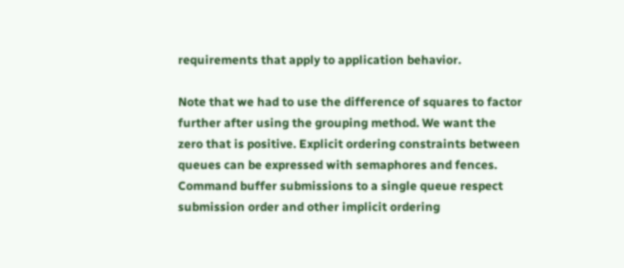requirements that apply to application behavior.

Note that we had to use the difference of squares to factor further after using the grouping method. We want the zero that is positive. Explicit ordering constraints between queues can be expressed with semaphores and fences. Command buffer submissions to a single queue respect submission order and other implicit ordering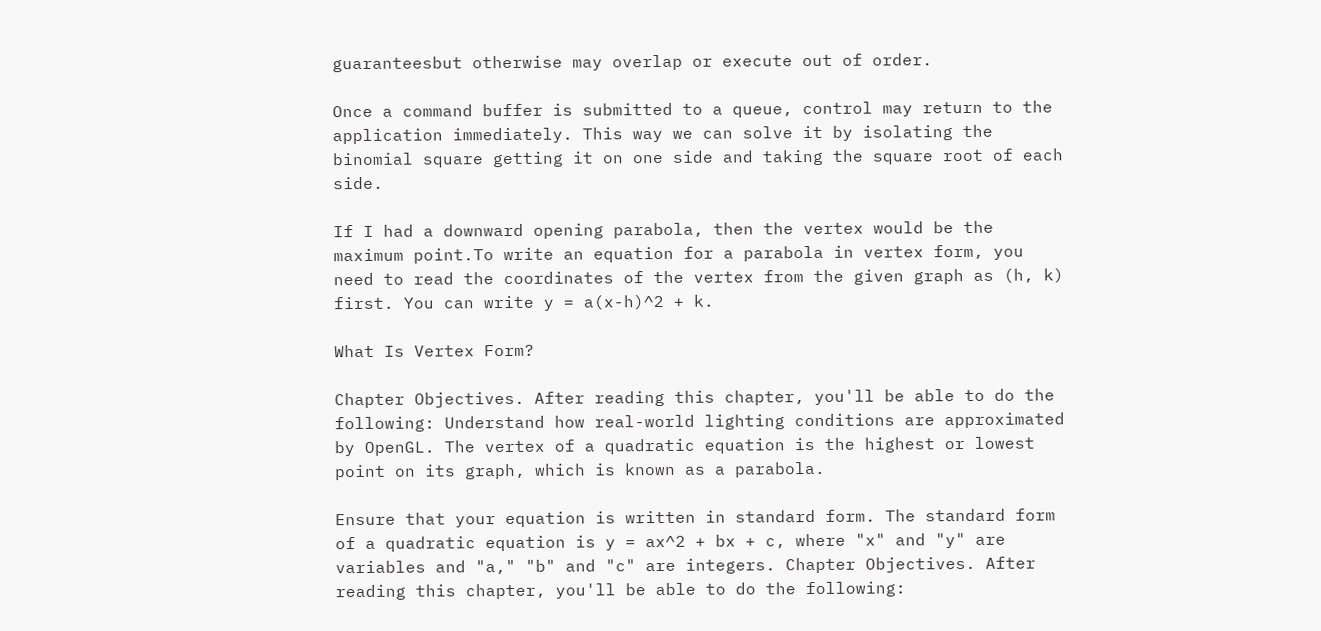guaranteesbut otherwise may overlap or execute out of order.

Once a command buffer is submitted to a queue, control may return to the application immediately. This way we can solve it by isolating the binomial square getting it on one side and taking the square root of each side.

If I had a downward opening parabola, then the vertex would be the maximum point.To write an equation for a parabola in vertex form, you need to read the coordinates of the vertex from the given graph as (h, k) first. You can write y = a(x-h)^2 + k.

What Is Vertex Form?

Chapter Objectives. After reading this chapter, you'll be able to do the following: Understand how real-world lighting conditions are approximated by OpenGL. The vertex of a quadratic equation is the highest or lowest point on its graph, which is known as a parabola.

Ensure that your equation is written in standard form. The standard form of a quadratic equation is y = ax^2 + bx + c, where "x" and "y" are variables and "a," "b" and "c" are integers. Chapter Objectives. After reading this chapter, you'll be able to do the following: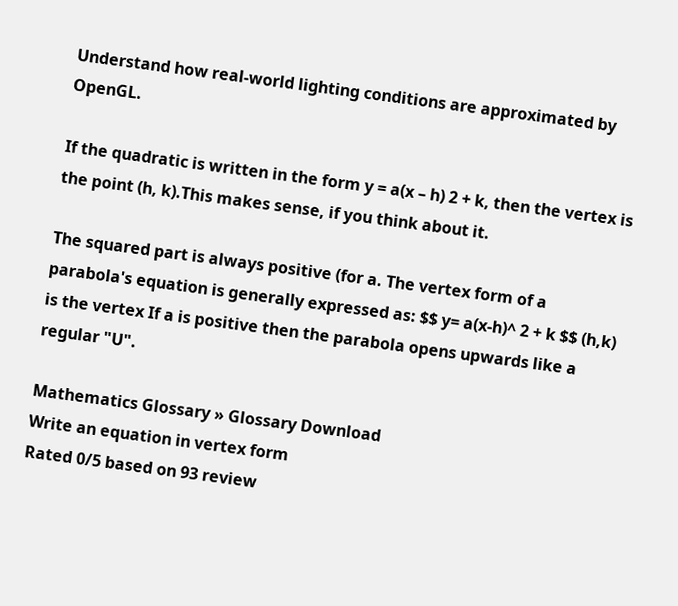Understand how real-world lighting conditions are approximated by OpenGL.

If the quadratic is written in the form y = a(x – h) 2 + k, then the vertex is the point (h, k).This makes sense, if you think about it.

The squared part is always positive (for a. The vertex form of a parabola's equation is generally expressed as: $$ y= a(x-h)^ 2 + k $$ (h,k) is the vertex If a is positive then the parabola opens upwards like a regular "U".

Mathematics Glossary » Glossary Download
Write an equation in vertex form
Rated 0/5 based on 93 review